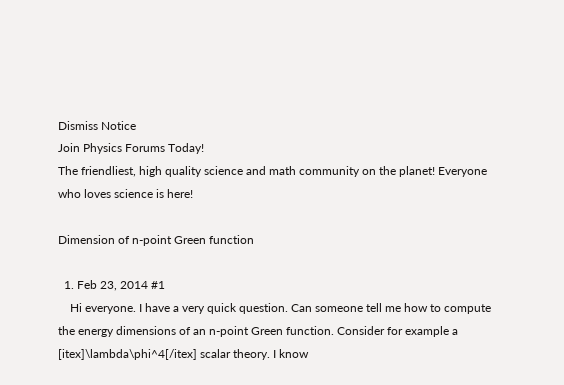Dismiss Notice
Join Physics Forums Today!
The friendliest, high quality science and math community on the planet! Everyone who loves science is here!

Dimension of n-point Green function

  1. Feb 23, 2014 #1
    Hi everyone. I have a very quick question. Can someone tell me how to compute the energy dimensions of an n-point Green function. Consider for example a [itex]\lambda\phi^4[/itex] scalar theory. I know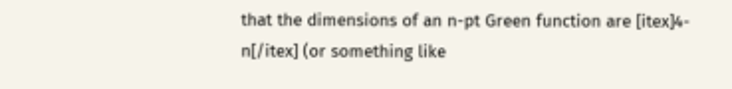that the dimensions of an n-pt Green function are [itex]4-n[/itex] (or something like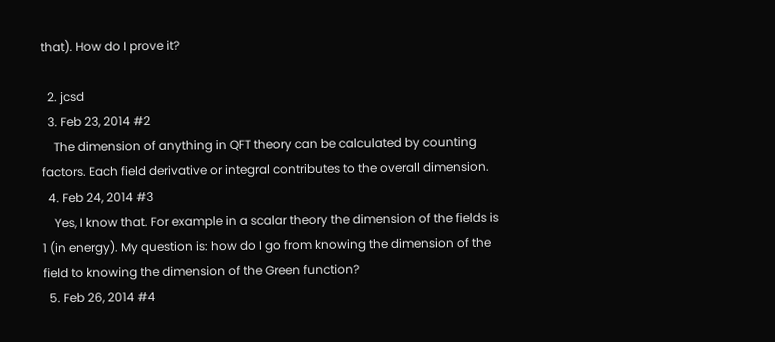that). How do I prove it?

  2. jcsd
  3. Feb 23, 2014 #2
    The dimension of anything in QFT theory can be calculated by counting factors. Each field derivative or integral contributes to the overall dimension.
  4. Feb 24, 2014 #3
    Yes, I know that. For example in a scalar theory the dimension of the fields is 1 (in energy). My question is: how do I go from knowing the dimension of the field to knowing the dimension of the Green function?
  5. Feb 26, 2014 #4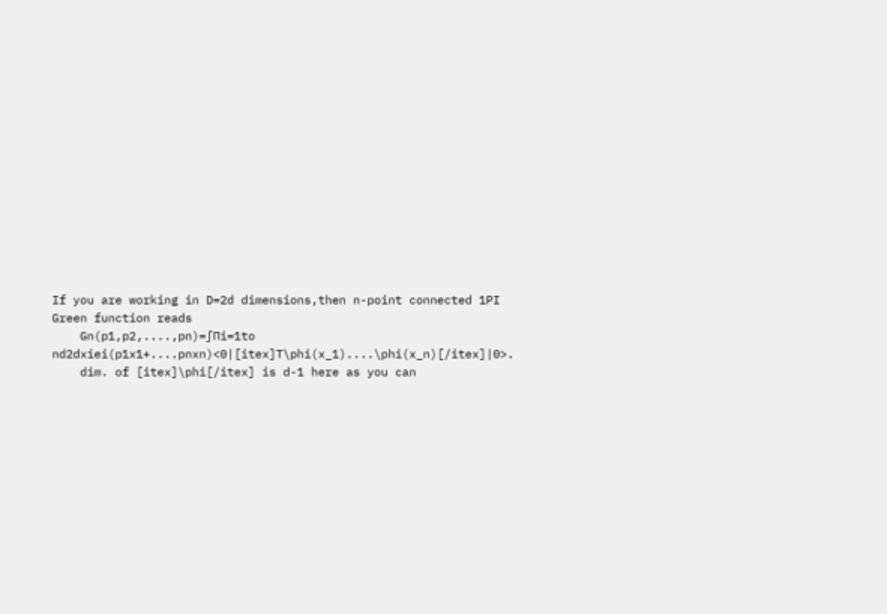If you are working in D=2d dimensions,then n-point connected 1PI Green function reads
    Gn(p1,p2,....,pn)=∫∏i=1to nd2dxiei(p1x1+....pnxn)<0|[itex]T\phi(x_1)....\phi(x_n)[/itex]|0>.
    dim. of [itex]\phi[/itex] is d-1 here as you can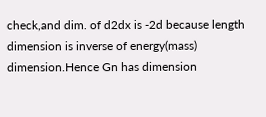check,and dim. of d2dx is -2d because length dimension is inverse of energy(mass) dimension.Hence Gn has dimension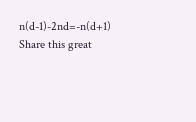n(d-1)-2nd=-n(d+1)
Share this great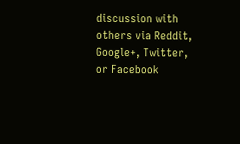discussion with others via Reddit, Google+, Twitter, or Facebook